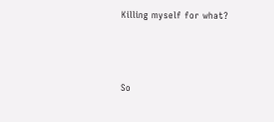Killing myself for what?




So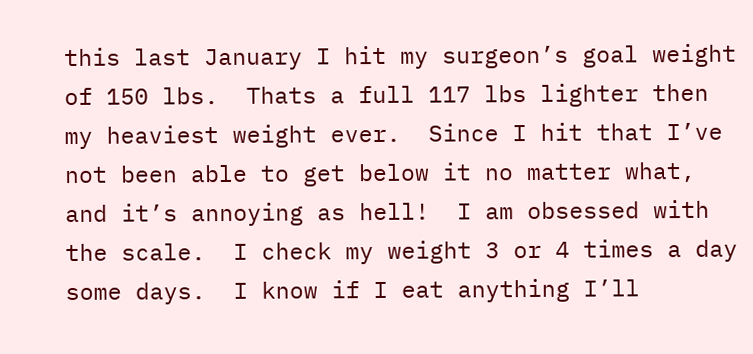this last January I hit my surgeon’s goal weight of 150 lbs.  Thats a full 117 lbs lighter then my heaviest weight ever.  Since I hit that I’ve not been able to get below it no matter what, and it’s annoying as hell!  I am obsessed with the scale.  I check my weight 3 or 4 times a day some days.  I know if I eat anything I’ll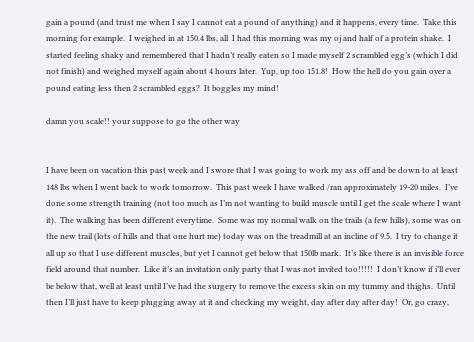gain a pound (and trust me when I say I cannot eat a pound of anything) and it happens, every time.  Take this morning for example.  I weighed in at 150.4 lbs, all  I had this morning was my oj and half of a protein shake.  I started feeling shaky and remembered that I hadn’t really eaten so I made myself 2 scrambled egg’s (which I did not finish) and weighed myself again about 4 hours later.  Yup, up too 151.8!  How the hell do you gain over a pound eating less then 2 scrambled eggs?  It boggles my mind!

damn you scale!! your suppose to go the other way


I have been on vacation this past week and I swore that I was going to work my ass off and be down to at least 148 lbs when I went back to work tomorrow.  This past week I have walked /ran approximately 19-20 miles.  I’ve done some strength training (not too much as I’m not wanting to build muscle until I get the scale where I want it).  The walking has been different everytime.  Some was my normal walk on the trails (a few hills), some was on the new trail (lots of hills and that one hurt me) today was on the treadmill at an incline of 9.5.  I try to change it all up so that I use different muscles, but yet I cannot get below that 150lb mark.  It’s like there is an invisible force field around that number.  Like it’s an invitation only party that I was not invited too!!!!!  I don’t know if i’ll ever be below that, well at least until I’ve had the surgery to remove the excess skin on my tummy and thighs.  Until then I’ll just have to keep plugging away at it and checking my weight, day after day after day!  Or, go crazy,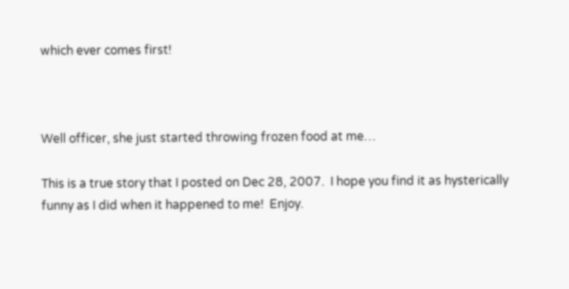which ever comes first!



Well officer, she just started throwing frozen food at me…

This is a true story that I posted on Dec 28, 2007.  I hope you find it as hysterically funny as I did when it happened to me!  Enjoy.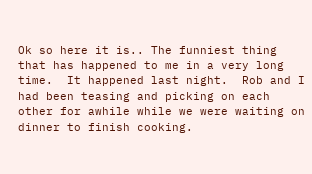Ok so here it is.. The funniest thing that has happened to me in a very long time.  It happened last night.  Rob and I had been teasing and picking on each other for awhile while we were waiting on dinner to finish cooking.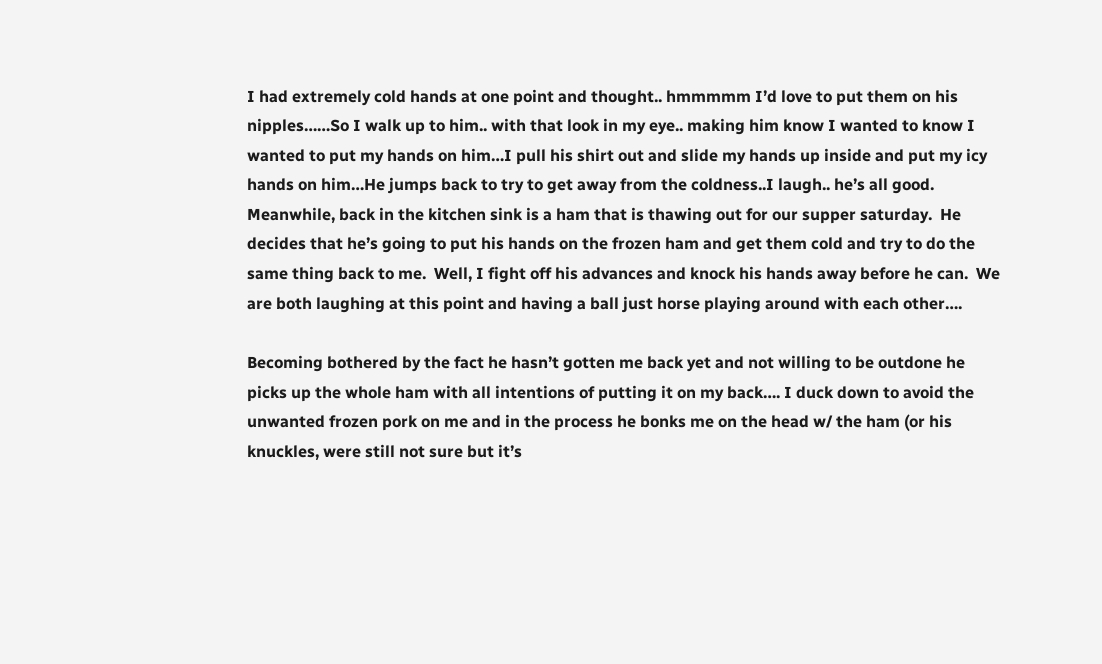I had extremely cold hands at one point and thought.. hmmmmm I’d love to put them on his nipples……So I walk up to him.. with that look in my eye.. making him know I wanted to know I wanted to put my hands on him…I pull his shirt out and slide my hands up inside and put my icy hands on him…He jumps back to try to get away from the coldness..I laugh.. he’s all good.  Meanwhile, back in the kitchen sink is a ham that is thawing out for our supper saturday.  He decides that he’s going to put his hands on the frozen ham and get them cold and try to do the same thing back to me.  Well, I fight off his advances and knock his hands away before he can.  We are both laughing at this point and having a ball just horse playing around with each other….

Becoming bothered by the fact he hasn’t gotten me back yet and not willing to be outdone he picks up the whole ham with all intentions of putting it on my back…. I duck down to avoid the unwanted frozen pork on me and in the process he bonks me on the head w/ the ham (or his knuckles, were still not sure but it’s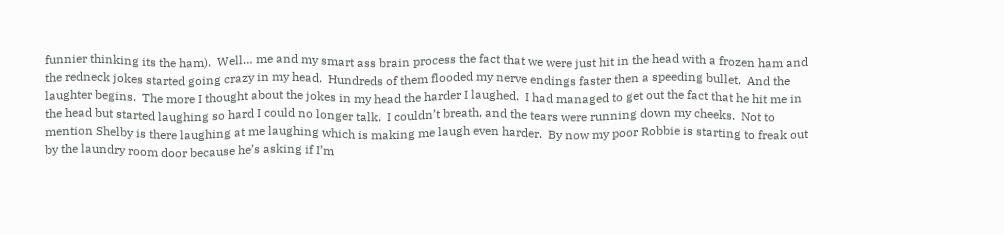funnier thinking its the ham).  Well… me and my smart ass brain process the fact that we were just hit in the head with a frozen ham and the redneck jokes started going crazy in my head.  Hundreds of them flooded my nerve endings faster then a speeding bullet.  And the laughter begins.  The more I thought about the jokes in my head the harder I laughed.  I had managed to get out the fact that he hit me in the head but started laughing so hard I could no longer talk.  I couldn’t breath, and the tears were running down my cheeks.  Not to mention Shelby is there laughing at me laughing which is making me laugh even harder.  By now my poor Robbie is starting to freak out by the laundry room door because he’s asking if I’m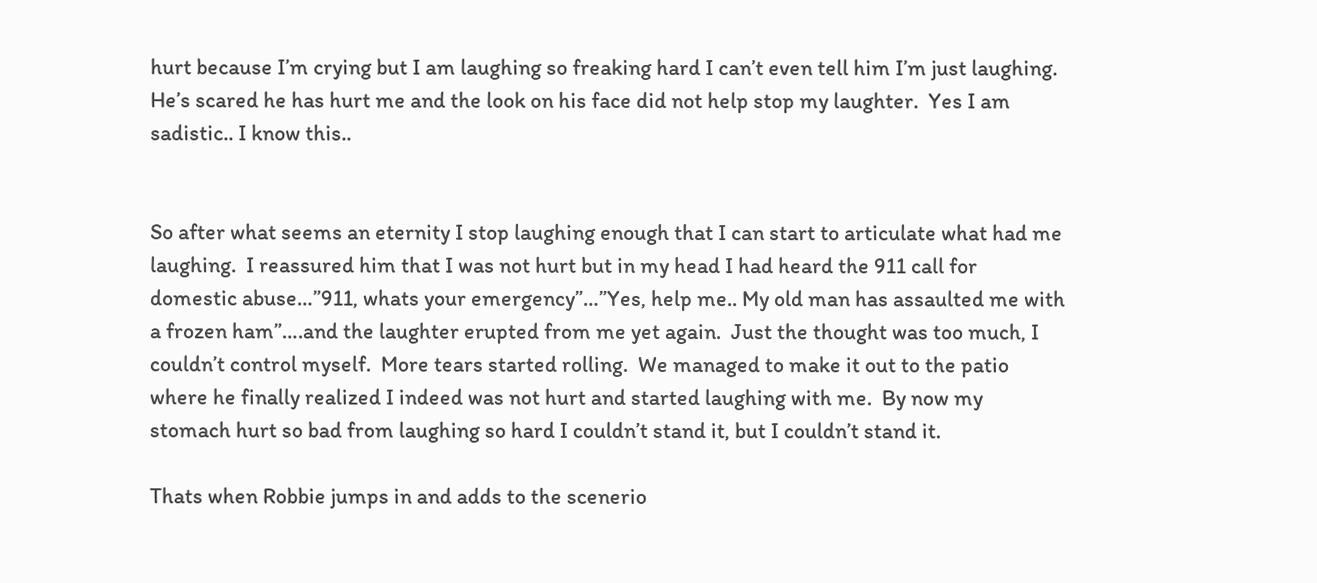hurt because I’m crying but I am laughing so freaking hard I can’t even tell him I’m just laughing.  He’s scared he has hurt me and the look on his face did not help stop my laughter.  Yes I am sadistic.. I know this..


So after what seems an eternity I stop laughing enough that I can start to articulate what had me laughing.  I reassured him that I was not hurt but in my head I had heard the 911 call for domestic abuse…”911, whats your emergency”…”Yes, help me.. My old man has assaulted me with a frozen ham”….and the laughter erupted from me yet again.  Just the thought was too much, I couldn’t control myself.  More tears started rolling.  We managed to make it out to the patio where he finally realized I indeed was not hurt and started laughing with me.  By now my stomach hurt so bad from laughing so hard I couldn’t stand it, but I couldn’t stand it.

Thats when Robbie jumps in and adds to the scenerio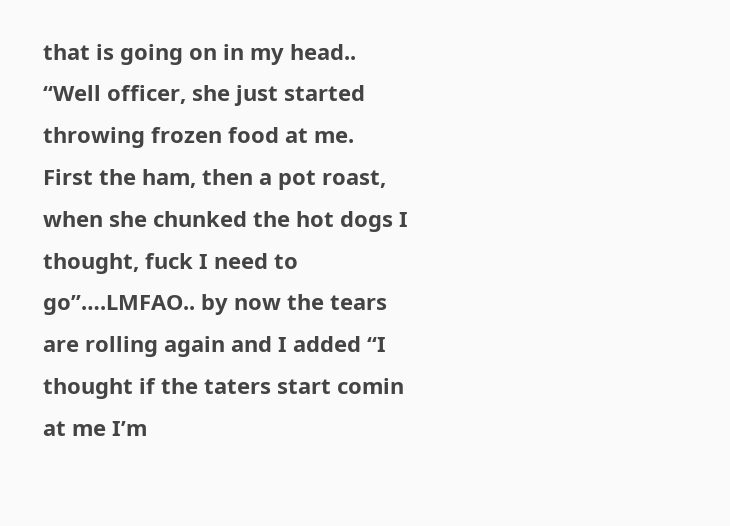that is going on in my head.. “Well officer, she just started throwing frozen food at me.  First the ham, then a pot roast, when she chunked the hot dogs I thought, fuck I need to go”….LMFAO.. by now the tears are rolling again and I added “I thought if the taters start comin at me I’m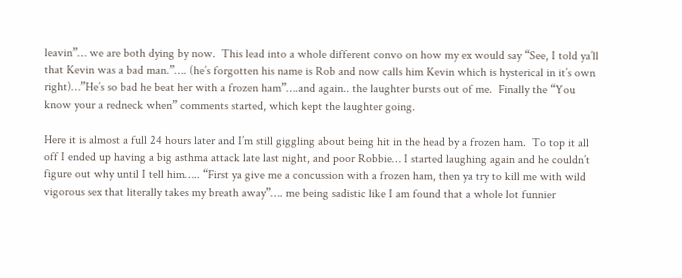leavin”… we are both dying by now.  This lead into a whole different convo on how my ex would say “See, I told ya’ll that Kevin was a bad man.”…. (he’s forgotten his name is Rob and now calls him Kevin which is hysterical in it’s own right)…”He’s so bad he beat her with a frozen ham”….and again.. the laughter bursts out of me.  Finally the “You know your a redneck when” comments started, which kept the laughter going.

Here it is almost a full 24 hours later and I’m still giggling about being hit in the head by a frozen ham.  To top it all off I ended up having a big asthma attack late last night, and poor Robbie… I started laughing again and he couldn’t figure out why until I tell him….. “First ya give me a concussion with a frozen ham, then ya try to kill me with wild vigorous sex that literally takes my breath away”…. me being sadistic like I am found that a whole lot funnier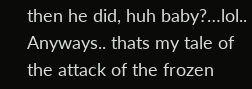then he did, huh baby?…lol.. Anyways.. thats my tale of the attack of the frozen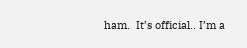ham.  It’s official.. I’m a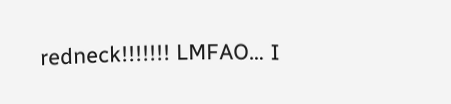redneck!!!!!!! LMFAO… I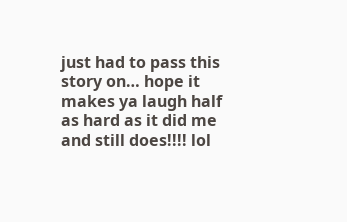just had to pass this story on… hope it makes ya laugh half as hard as it did me and still does!!!! lol